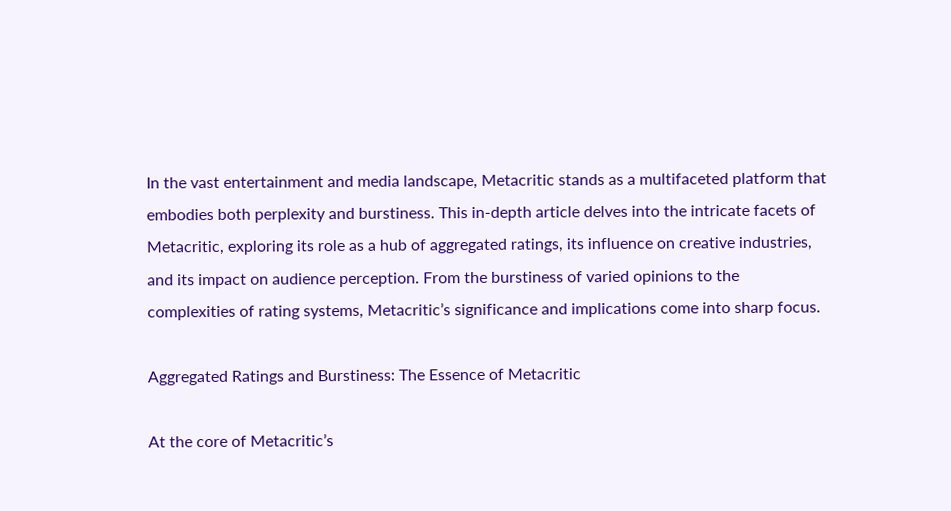In the vast entertainment and media landscape, Metacritic stands as a multifaceted platform that embodies both perplexity and burstiness. This in-depth article delves into the intricate facets of Metacritic, exploring its role as a hub of aggregated ratings, its influence on creative industries, and its impact on audience perception. From the burstiness of varied opinions to the complexities of rating systems, Metacritic’s significance and implications come into sharp focus.

Aggregated Ratings and Burstiness: The Essence of Metacritic

At the core of Metacritic’s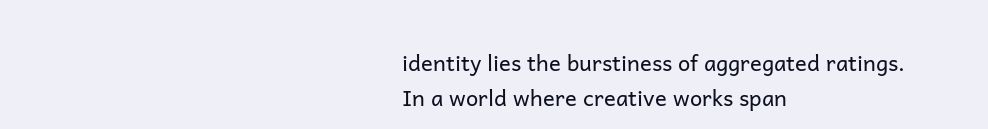identity lies the burstiness of aggregated ratings. In a world where creative works span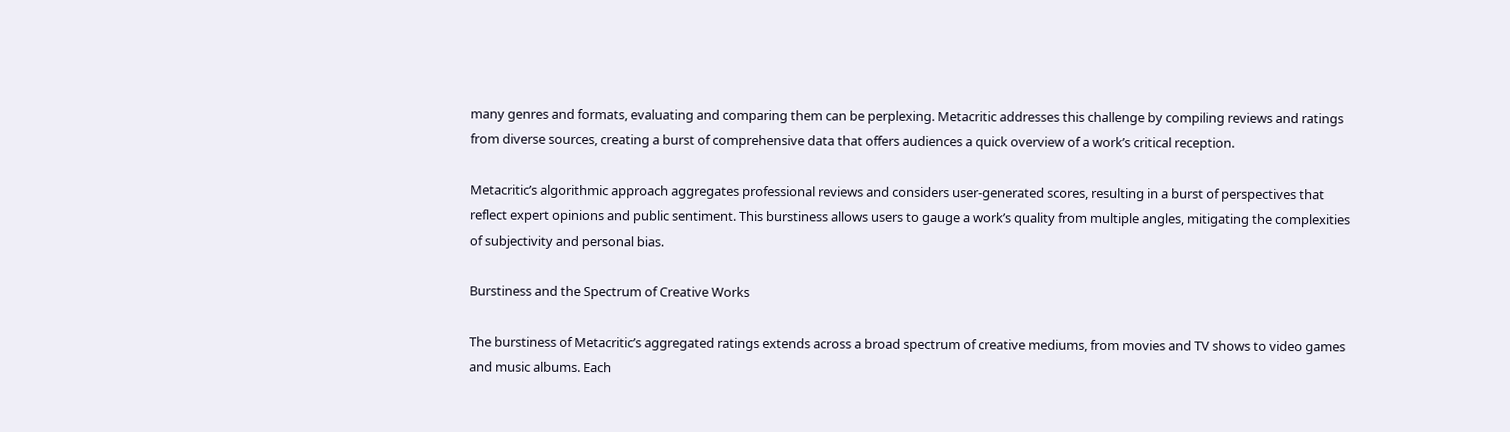many genres and formats, evaluating and comparing them can be perplexing. Metacritic addresses this challenge by compiling reviews and ratings from diverse sources, creating a burst of comprehensive data that offers audiences a quick overview of a work’s critical reception.

Metacritic’s algorithmic approach aggregates professional reviews and considers user-generated scores, resulting in a burst of perspectives that reflect expert opinions and public sentiment. This burstiness allows users to gauge a work’s quality from multiple angles, mitigating the complexities of subjectivity and personal bias.

Burstiness and the Spectrum of Creative Works

The burstiness of Metacritic’s aggregated ratings extends across a broad spectrum of creative mediums, from movies and TV shows to video games and music albums. Each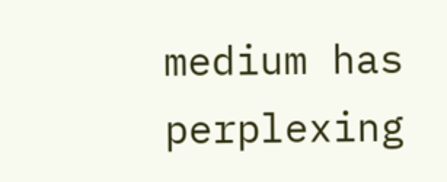medium has perplexing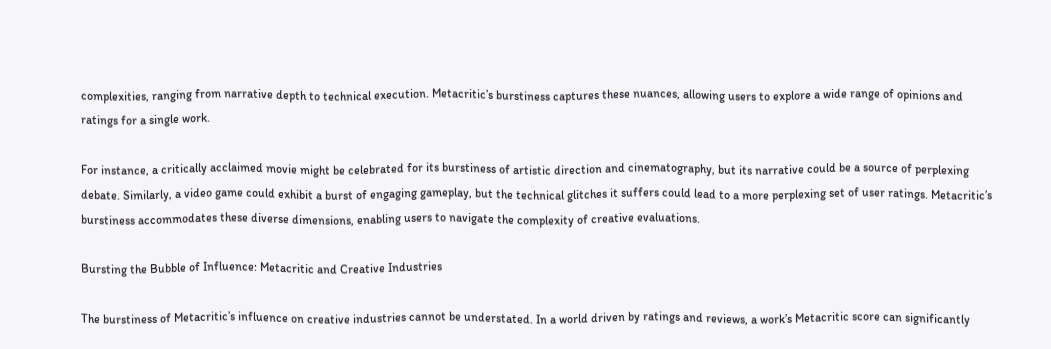complexities, ranging from narrative depth to technical execution. Metacritic’s burstiness captures these nuances, allowing users to explore a wide range of opinions and ratings for a single work.

For instance, a critically acclaimed movie might be celebrated for its burstiness of artistic direction and cinematography, but its narrative could be a source of perplexing debate. Similarly, a video game could exhibit a burst of engaging gameplay, but the technical glitches it suffers could lead to a more perplexing set of user ratings. Metacritic’s burstiness accommodates these diverse dimensions, enabling users to navigate the complexity of creative evaluations.

Bursting the Bubble of Influence: Metacritic and Creative Industries

The burstiness of Metacritic’s influence on creative industries cannot be understated. In a world driven by ratings and reviews, a work’s Metacritic score can significantly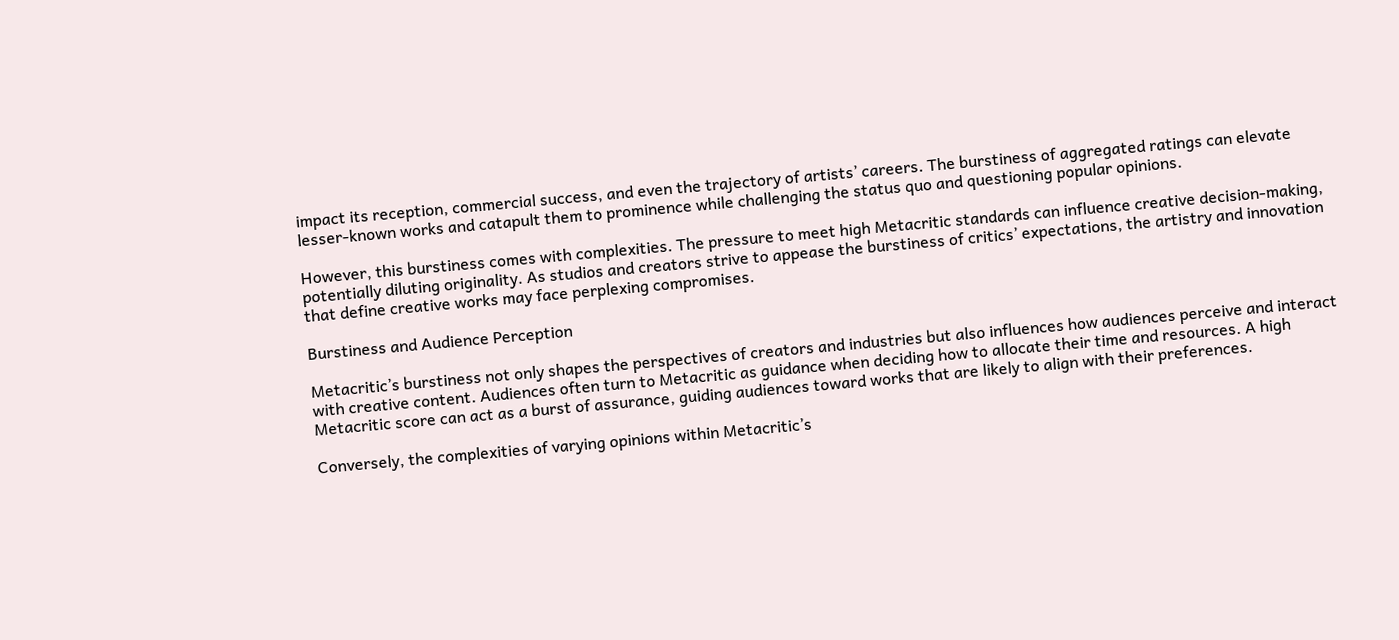impact its reception, commercial success, and even the trajectory of artists’ careers. The burstiness of aggregated ratings can elevate lesser-known works and catapult them to prominence while challenging the status quo and questioning popular opinions.

However, this burstiness comes with complexities. The pressure to meet high Metacritic standards can influence creative decision-making, potentially diluting originality. As studios and creators strive to appease the burstiness of critics’ expectations, the artistry and innovation that define creative works may face perplexing compromises.

Burstiness and Audience Perception

Metacritic’s burstiness not only shapes the perspectives of creators and industries but also influences how audiences perceive and interact with creative content. Audiences often turn to Metacritic as guidance when deciding how to allocate their time and resources. A high Metacritic score can act as a burst of assurance, guiding audiences toward works that are likely to align with their preferences.

Conversely, the complexities of varying opinions within Metacritic’s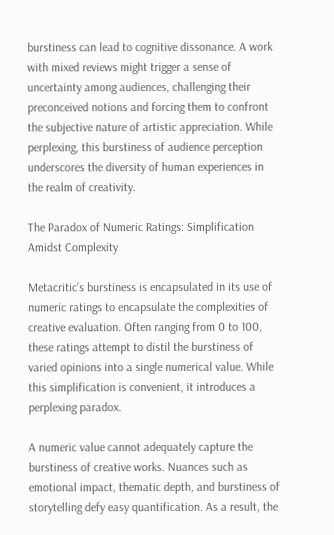burstiness can lead to cognitive dissonance. A work with mixed reviews might trigger a sense of uncertainty among audiences, challenging their preconceived notions and forcing them to confront the subjective nature of artistic appreciation. While perplexing, this burstiness of audience perception underscores the diversity of human experiences in the realm of creativity.

The Paradox of Numeric Ratings: Simplification Amidst Complexity

Metacritic’s burstiness is encapsulated in its use of numeric ratings to encapsulate the complexities of creative evaluation. Often ranging from 0 to 100, these ratings attempt to distil the burstiness of varied opinions into a single numerical value. While this simplification is convenient, it introduces a perplexing paradox.

A numeric value cannot adequately capture the burstiness of creative works. Nuances such as emotional impact, thematic depth, and burstiness of storytelling defy easy quantification. As a result, the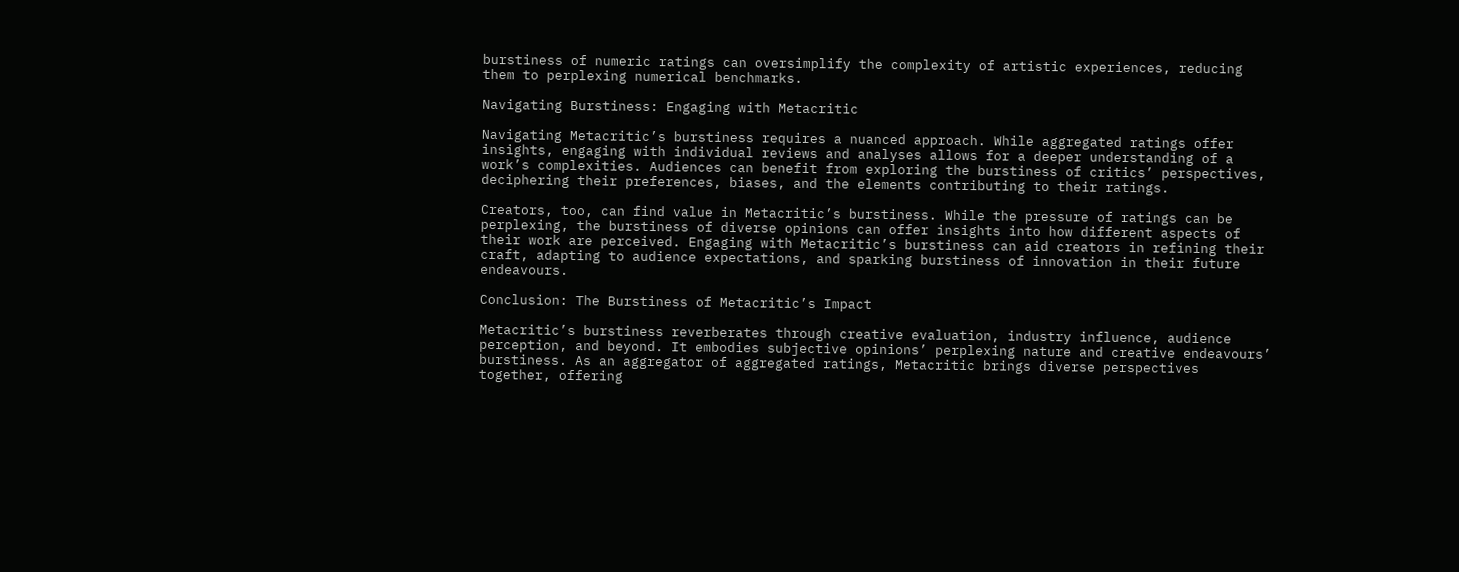burstiness of numeric ratings can oversimplify the complexity of artistic experiences, reducing them to perplexing numerical benchmarks.

Navigating Burstiness: Engaging with Metacritic

Navigating Metacritic’s burstiness requires a nuanced approach. While aggregated ratings offer insights, engaging with individual reviews and analyses allows for a deeper understanding of a work’s complexities. Audiences can benefit from exploring the burstiness of critics’ perspectives, deciphering their preferences, biases, and the elements contributing to their ratings.

Creators, too, can find value in Metacritic’s burstiness. While the pressure of ratings can be perplexing, the burstiness of diverse opinions can offer insights into how different aspects of their work are perceived. Engaging with Metacritic’s burstiness can aid creators in refining their craft, adapting to audience expectations, and sparking burstiness of innovation in their future endeavours.

Conclusion: The Burstiness of Metacritic’s Impact

Metacritic’s burstiness reverberates through creative evaluation, industry influence, audience perception, and beyond. It embodies subjective opinions’ perplexing nature and creative endeavours’ burstiness. As an aggregator of aggregated ratings, Metacritic brings diverse perspectives together, offering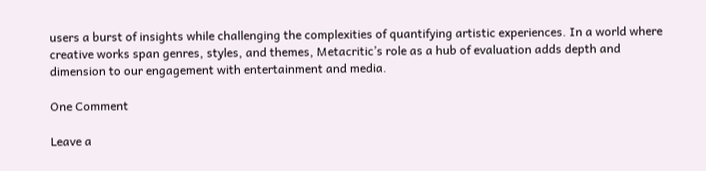users a burst of insights while challenging the complexities of quantifying artistic experiences. In a world where creative works span genres, styles, and themes, Metacritic’s role as a hub of evaluation adds depth and dimension to our engagement with entertainment and media.

One Comment

Leave a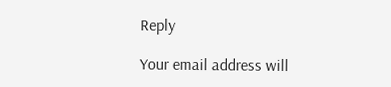Reply

Your email address will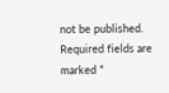not be published. Required fields are marked *